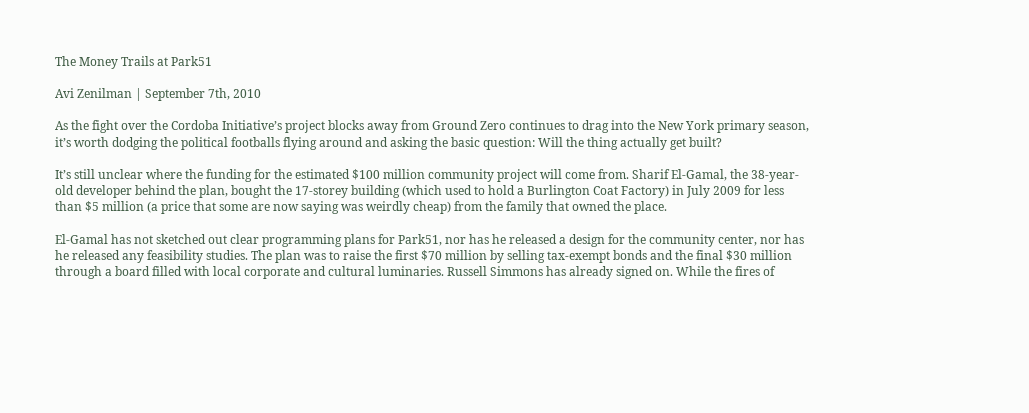The Money Trails at Park51

Avi Zenilman | September 7th, 2010

As the fight over the Cordoba Initiative’s project blocks away from Ground Zero continues to drag into the New York primary season, it’s worth dodging the political footballs flying around and asking the basic question: Will the thing actually get built?

It’s still unclear where the funding for the estimated $100 million community project will come from. Sharif El-Gamal, the 38-year-old developer behind the plan, bought the 17-storey building (which used to hold a Burlington Coat Factory) in July 2009 for less than $5 million (a price that some are now saying was weirdly cheap) from the family that owned the place.

El-Gamal has not sketched out clear programming plans for Park51, nor has he released a design for the community center, nor has he released any feasibility studies. The plan was to raise the first $70 million by selling tax-exempt bonds and the final $30 million through a board filled with local corporate and cultural luminaries. Russell Simmons has already signed on. While the fires of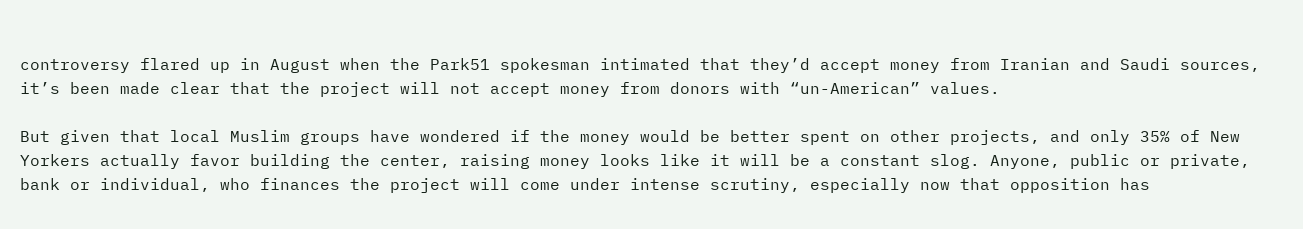controversy flared up in August when the Park51 spokesman intimated that they’d accept money from Iranian and Saudi sources, it’s been made clear that the project will not accept money from donors with “un-American” values.

But given that local Muslim groups have wondered if the money would be better spent on other projects, and only 35% of New Yorkers actually favor building the center, raising money looks like it will be a constant slog. Anyone, public or private, bank or individual, who finances the project will come under intense scrutiny, especially now that opposition has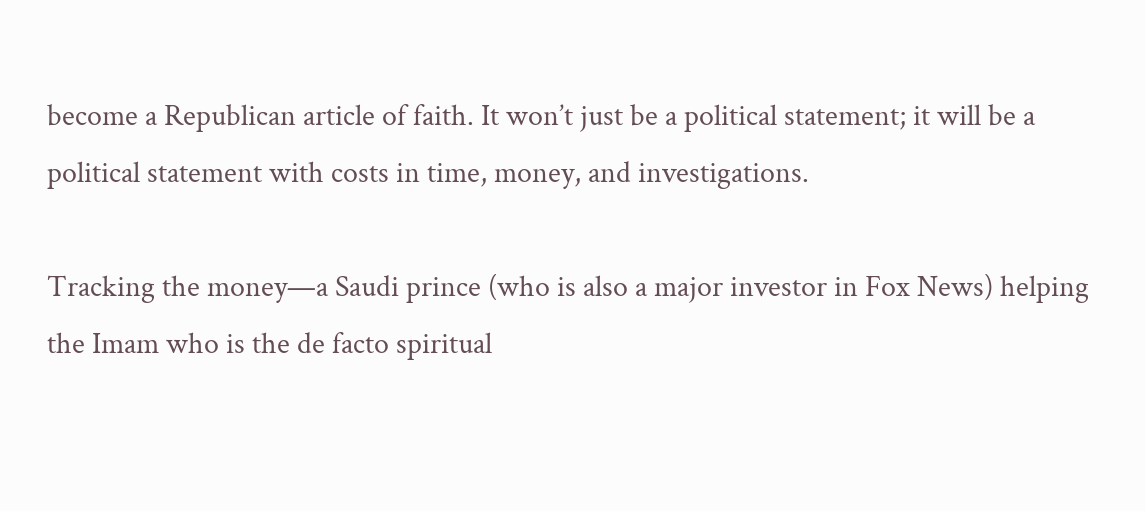become a Republican article of faith. It won’t just be a political statement; it will be a political statement with costs in time, money, and investigations.

Tracking the money—a Saudi prince (who is also a major investor in Fox News) helping the Imam who is the de facto spiritual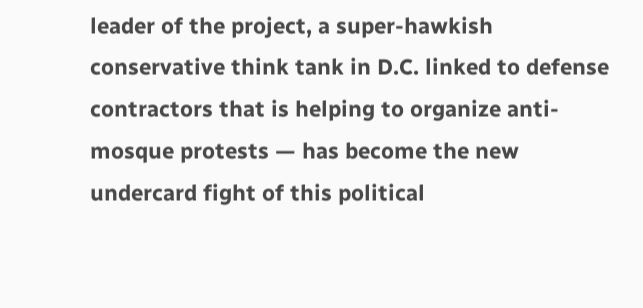leader of the project, a super-hawkish conservative think tank in D.C. linked to defense contractors that is helping to organize anti-mosque protests — has become the new undercard fight of this political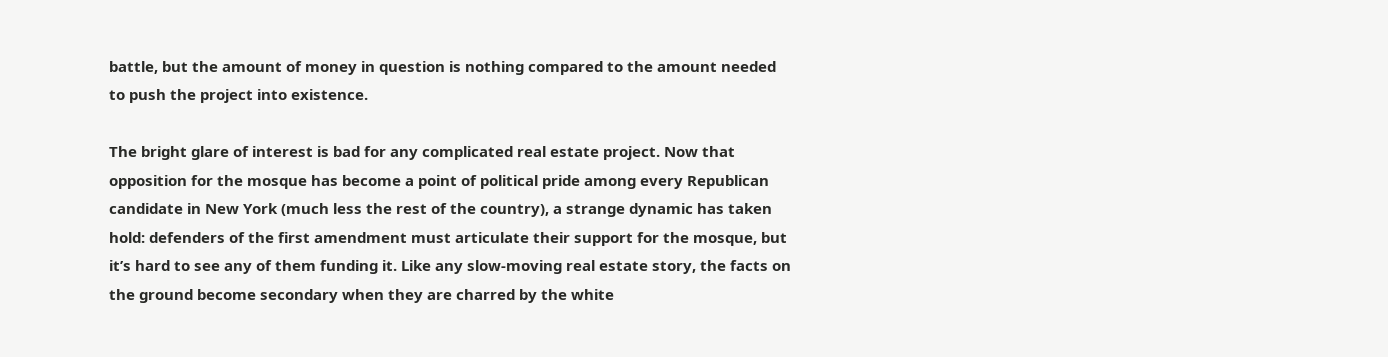battle, but the amount of money in question is nothing compared to the amount needed to push the project into existence.

The bright glare of interest is bad for any complicated real estate project. Now that opposition for the mosque has become a point of political pride among every Republican candidate in New York (much less the rest of the country), a strange dynamic has taken hold: defenders of the first amendment must articulate their support for the mosque, but it’s hard to see any of them funding it. Like any slow-moving real estate story, the facts on the ground become secondary when they are charred by the white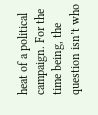heat of a political campaign. For the time being, the question isn’t who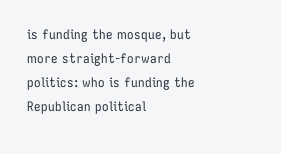is funding the mosque, but more straight-forward politics: who is funding the Republican political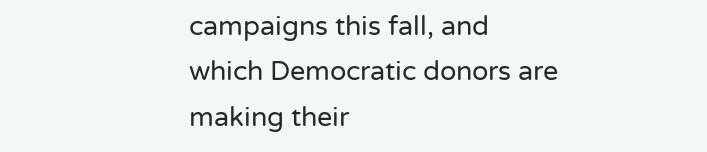campaigns this fall, and which Democratic donors are making their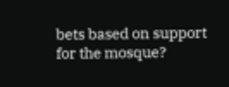bets based on support for the mosque?